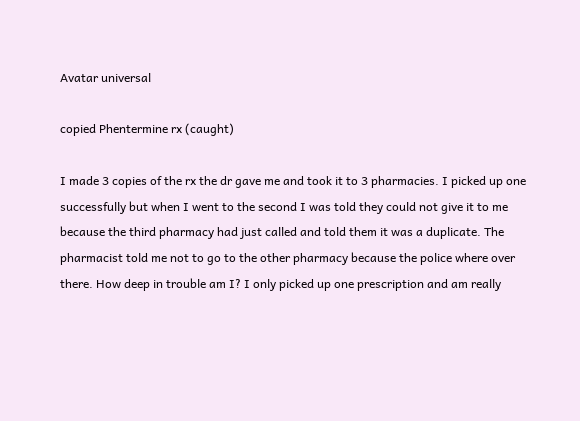Avatar universal

copied Phentermine rx (caught)

I made 3 copies of the rx the dr gave me and took it to 3 pharmacies. I picked up one successfully but when I went to the second I was told they could not give it to me because the third pharmacy had just called and told them it was a duplicate. The pharmacist told me not to go to the other pharmacy because the police where over there. How deep in trouble am I? I only picked up one prescription and am really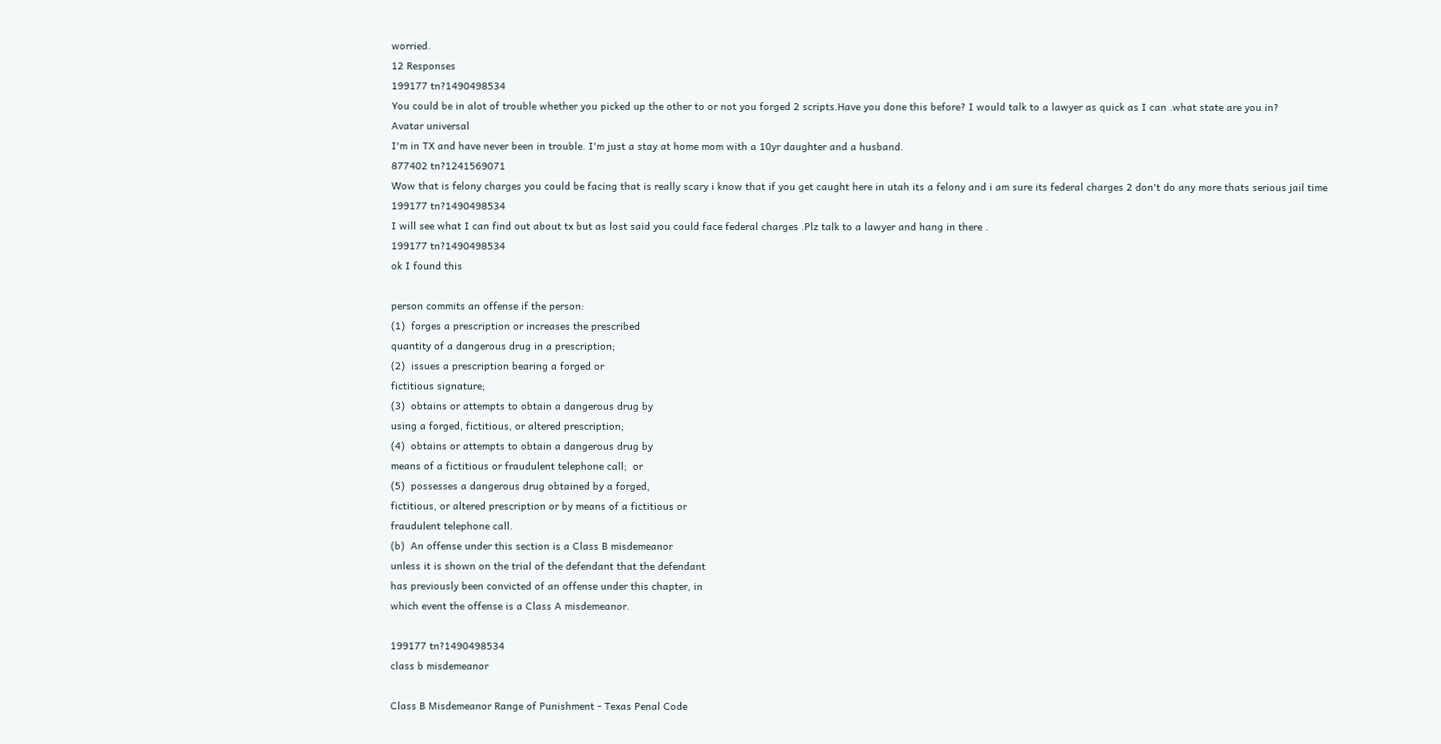worried.
12 Responses
199177 tn?1490498534
You could be in alot of trouble whether you picked up the other to or not you forged 2 scripts.Have you done this before? I would talk to a lawyer as quick as I can .what state are you in?
Avatar universal
I'm in TX and have never been in trouble. I'm just a stay at home mom with a 10yr daughter and a husband.
877402 tn?1241569071
Wow that is felony charges you could be facing that is really scary i know that if you get caught here in utah its a felony and i am sure its federal charges 2 don't do any more thats serious jail time
199177 tn?1490498534
I will see what I can find out about tx but as lost said you could face federal charges .Plz talk to a lawyer and hang in there .
199177 tn?1490498534
ok I found this

person commits an offense if the person:
(1)  forges a prescription or increases the prescribed
quantity of a dangerous drug in a prescription;
(2)  issues a prescription bearing a forged or
fictitious signature;
(3)  obtains or attempts to obtain a dangerous drug by
using a forged, fictitious, or altered prescription;
(4)  obtains or attempts to obtain a dangerous drug by
means of a fictitious or fraudulent telephone call;  or
(5)  possesses a dangerous drug obtained by a forged,
fictitious, or altered prescription or by means of a fictitious or
fraudulent telephone call.
(b)  An offense under this section is a Class B misdemeanor
unless it is shown on the trial of the defendant that the defendant
has previously been convicted of an offense under this chapter, in
which event the offense is a Class A misdemeanor.

199177 tn?1490498534
class b misdemeanor

Class B Misdemeanor Range of Punishment - Texas Penal Code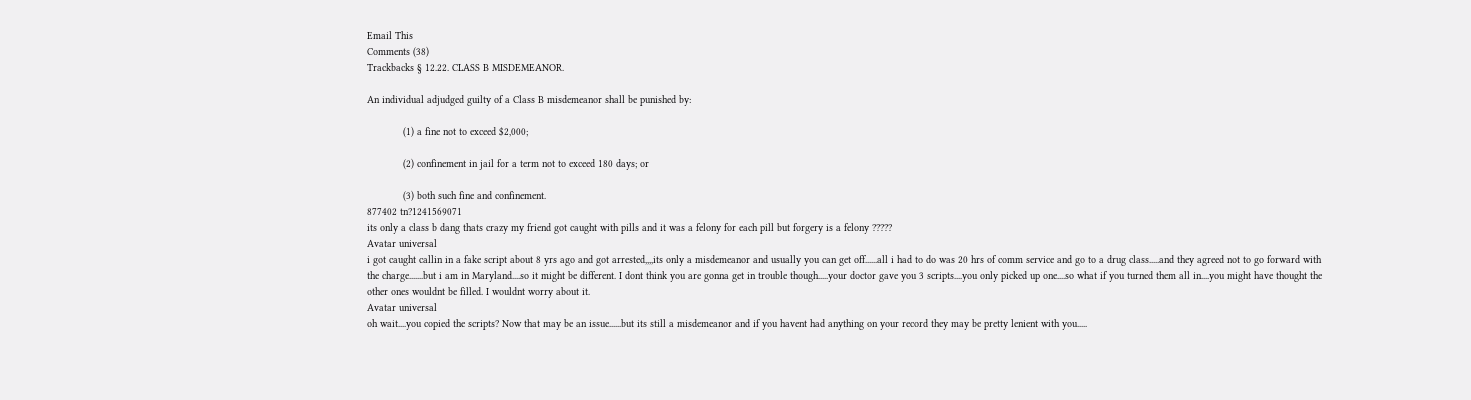Email This
Comments (38)
Trackbacks § 12.22. CLASS B MISDEMEANOR.

An individual adjudged guilty of a Class B misdemeanor shall be punished by:

            (1) a fine not to exceed $2,000;

            (2) confinement in jail for a term not to exceed 180 days; or

            (3) both such fine and confinement.
877402 tn?1241569071
its only a class b dang thats crazy my friend got caught with pills and it was a felony for each pill but forgery is a felony ?????
Avatar universal
i got caught callin in a fake script about 8 yrs ago and got arrested,,,,its only a misdemeanor and usually you can get off......all i had to do was 20 hrs of comm service and go to a drug class.....and they agreed not to go forward with the charge.......but i am in Maryland....so it might be different. I dont think you are gonna get in trouble though.....your doctor gave you 3 scripts....you only picked up one....so what if you turned them all in....you might have thought the other ones wouldnt be filled. I wouldnt worry about it.
Avatar universal
oh wait....you copied the scripts? Now that may be an issue......but its still a misdemeanor and if you havent had anything on your record they may be pretty lenient with you.....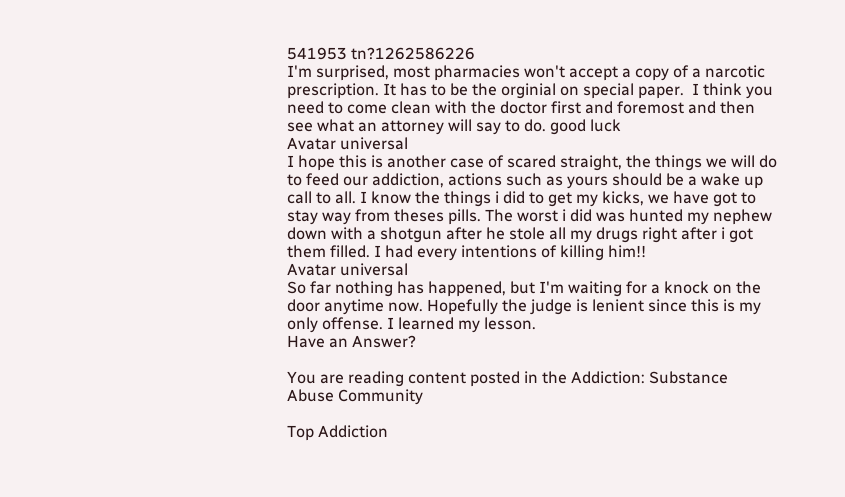541953 tn?1262586226
I'm surprised, most pharmacies won't accept a copy of a narcotic prescription. It has to be the orginial on special paper.  I think you need to come clean with the doctor first and foremost and then see what an attorney will say to do. good luck
Avatar universal
I hope this is another case of scared straight, the things we will do to feed our addiction, actions such as yours should be a wake up call to all. I know the things i did to get my kicks, we have got to stay way from theses pills. The worst i did was hunted my nephew down with a shotgun after he stole all my drugs right after i got them filled. I had every intentions of killing him!!
Avatar universal
So far nothing has happened, but I'm waiting for a knock on the door anytime now. Hopefully the judge is lenient since this is my only offense. I learned my lesson.
Have an Answer?

You are reading content posted in the Addiction: Substance Abuse Community

Top Addiction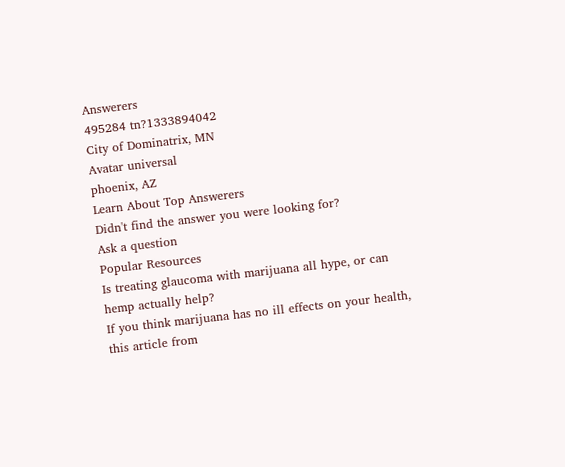Answerers
495284 tn?1333894042
City of Dominatrix, MN
Avatar universal
phoenix, AZ
Learn About Top Answerers
Didn't find the answer you were looking for?
Ask a question
Popular Resources
Is treating glaucoma with marijuana all hype, or can hemp actually help?
If you think marijuana has no ill effects on your health, this article from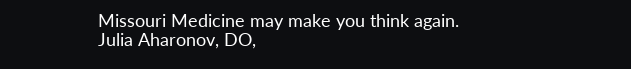Missouri Medicine may make you think again.
Julia Aharonov, DO,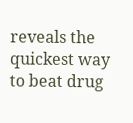reveals the quickest way to beat drug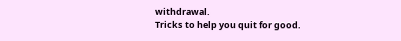withdrawal.
Tricks to help you quit for good.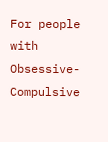For people with Obsessive-Compulsive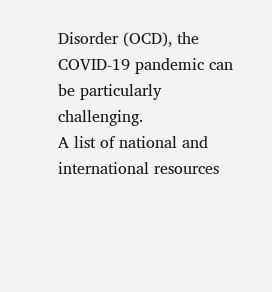Disorder (OCD), the COVID-19 pandemic can be particularly challenging.
A list of national and international resources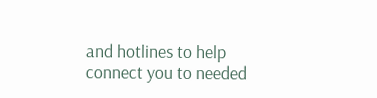and hotlines to help connect you to needed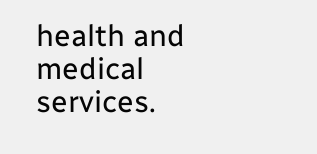health and medical services.